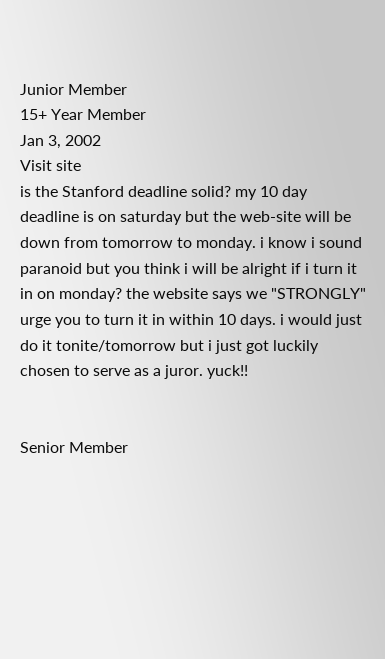Junior Member
15+ Year Member
Jan 3, 2002
Visit site
is the Stanford deadline solid? my 10 day deadline is on saturday but the web-site will be down from tomorrow to monday. i know i sound paranoid but you think i will be alright if i turn it in on monday? the website says we "STRONGLY" urge you to turn it in within 10 days. i would just do it tonite/tomorrow but i just got luckily chosen to serve as a juror. yuck!!


Senior Member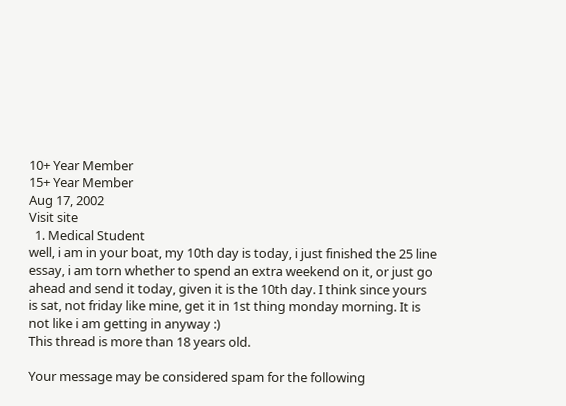10+ Year Member
15+ Year Member
Aug 17, 2002
Visit site
  1. Medical Student
well, i am in your boat, my 10th day is today, i just finished the 25 line essay, i am torn whether to spend an extra weekend on it, or just go ahead and send it today, given it is the 10th day. I think since yours is sat, not friday like mine, get it in 1st thing monday morning. It is not like i am getting in anyway :)
This thread is more than 18 years old.

Your message may be considered spam for the following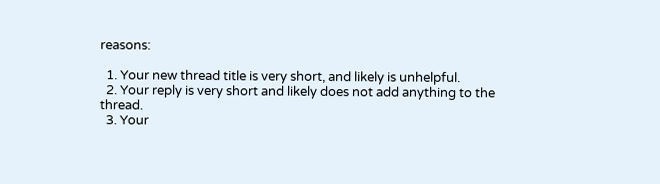reasons:

  1. Your new thread title is very short, and likely is unhelpful.
  2. Your reply is very short and likely does not add anything to the thread.
  3. Your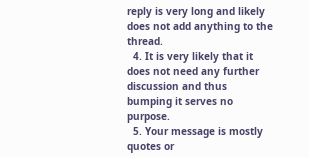reply is very long and likely does not add anything to the thread.
  4. It is very likely that it does not need any further discussion and thus bumping it serves no purpose.
  5. Your message is mostly quotes or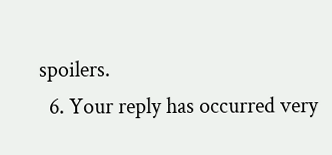spoilers.
  6. Your reply has occurred very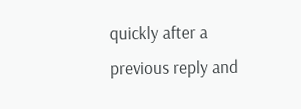quickly after a previous reply and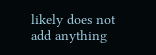likely does not add anything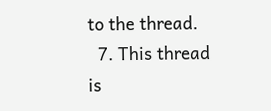to the thread.
  7. This thread is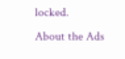locked.
About the Ads